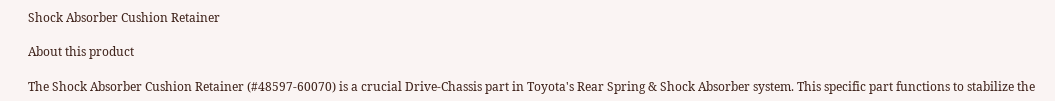Shock Absorber Cushion Retainer

About this product

The Shock Absorber Cushion Retainer (#48597-60070) is a crucial Drive-Chassis part in Toyota's Rear Spring & Shock Absorber system. This specific part functions to stabilize the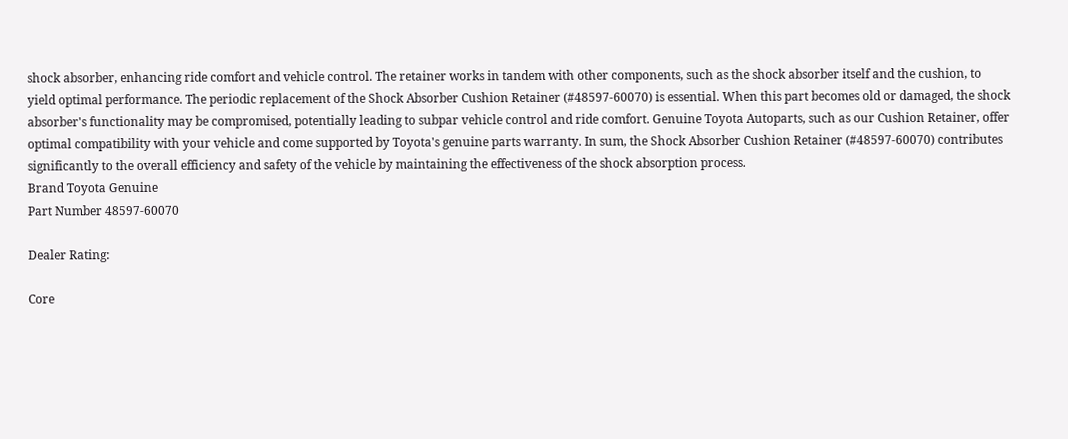shock absorber, enhancing ride comfort and vehicle control. The retainer works in tandem with other components, such as the shock absorber itself and the cushion, to yield optimal performance. The periodic replacement of the Shock Absorber Cushion Retainer (#48597-60070) is essential. When this part becomes old or damaged, the shock absorber's functionality may be compromised, potentially leading to subpar vehicle control and ride comfort. Genuine Toyota Autoparts, such as our Cushion Retainer, offer optimal compatibility with your vehicle and come supported by Toyota's genuine parts warranty. In sum, the Shock Absorber Cushion Retainer (#48597-60070) contributes significantly to the overall efficiency and safety of the vehicle by maintaining the effectiveness of the shock absorption process.
Brand Toyota Genuine
Part Number 48597-60070

Dealer Rating:

Core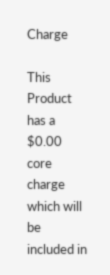Charge

This Product has a $0.00 core charge which will be included in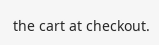the cart at checkout.